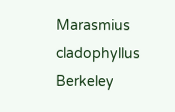Marasmius cladophyllus Berkeley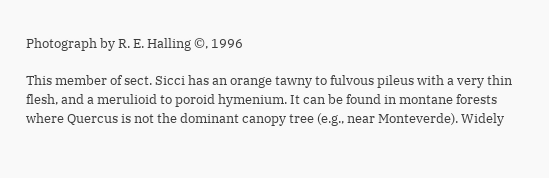Photograph by R. E. Halling ©, 1996

This member of sect. Sicci has an orange tawny to fulvous pileus with a very thin flesh, and a merulioid to poroid hymenium. It can be found in montane forests where Quercus is not the dominant canopy tree (e.g., near Monteverde). Widely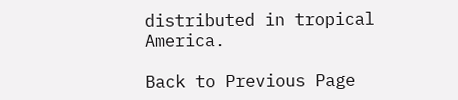distributed in tropical America.

Back to Previous Page